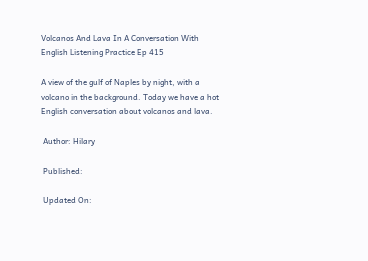Volcanos And Lava In A Conversation With English Listening Practice Ep 415

A view of the gulf of Naples by night, with a volcano in the background. Today we have a hot English conversation about volcanos and lava.

 Author: Hilary

 Published:

 Updated On: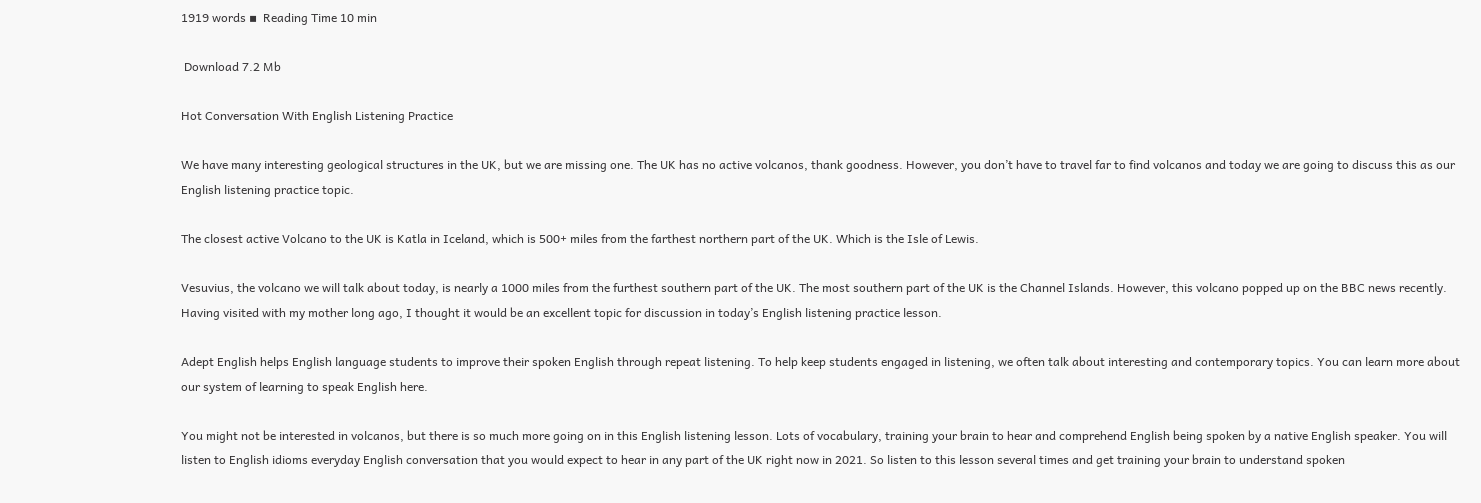1919 words ▪  Reading Time 10 min

 Download 7.2 Mb

Hot Conversation With English Listening Practice

We have many interesting geological structures in the UK, but we are missing one. The UK has no active volcanos, thank goodness. However, you don’t have to travel far to find volcanos and today we are going to discuss this as our English listening practice topic.

The closest active Volcano to the UK is Katla in Iceland, which is 500+ miles from the farthest northern part of the UK. Which is the Isle of Lewis.

Vesuvius, the volcano we will talk about today, is nearly a 1000 miles from the furthest southern part of the UK. The most southern part of the UK is the Channel Islands. However, this volcano popped up on the BBC news recently. Having visited with my mother long ago, I thought it would be an excellent topic for discussion in today’s English listening practice lesson.

Adept English helps English language students to improve their spoken English through repeat listening. To help keep students engaged in listening, we often talk about interesting and contemporary topics. You can learn more about our system of learning to speak English here.

You might not be interested in volcanos, but there is so much more going on in this English listening lesson. Lots of vocabulary, training your brain to hear and comprehend English being spoken by a native English speaker. You will listen to English idioms everyday English conversation that you would expect to hear in any part of the UK right now in 2021. So listen to this lesson several times and get training your brain to understand spoken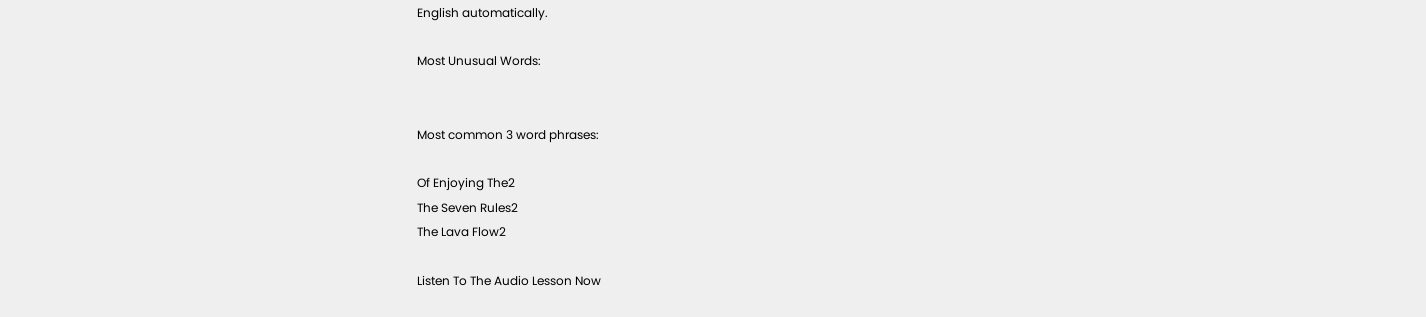English automatically.

Most Unusual Words:


Most common 3 word phrases:

Of Enjoying The2
The Seven Rules2
The Lava Flow2

Listen To The Audio Lesson Now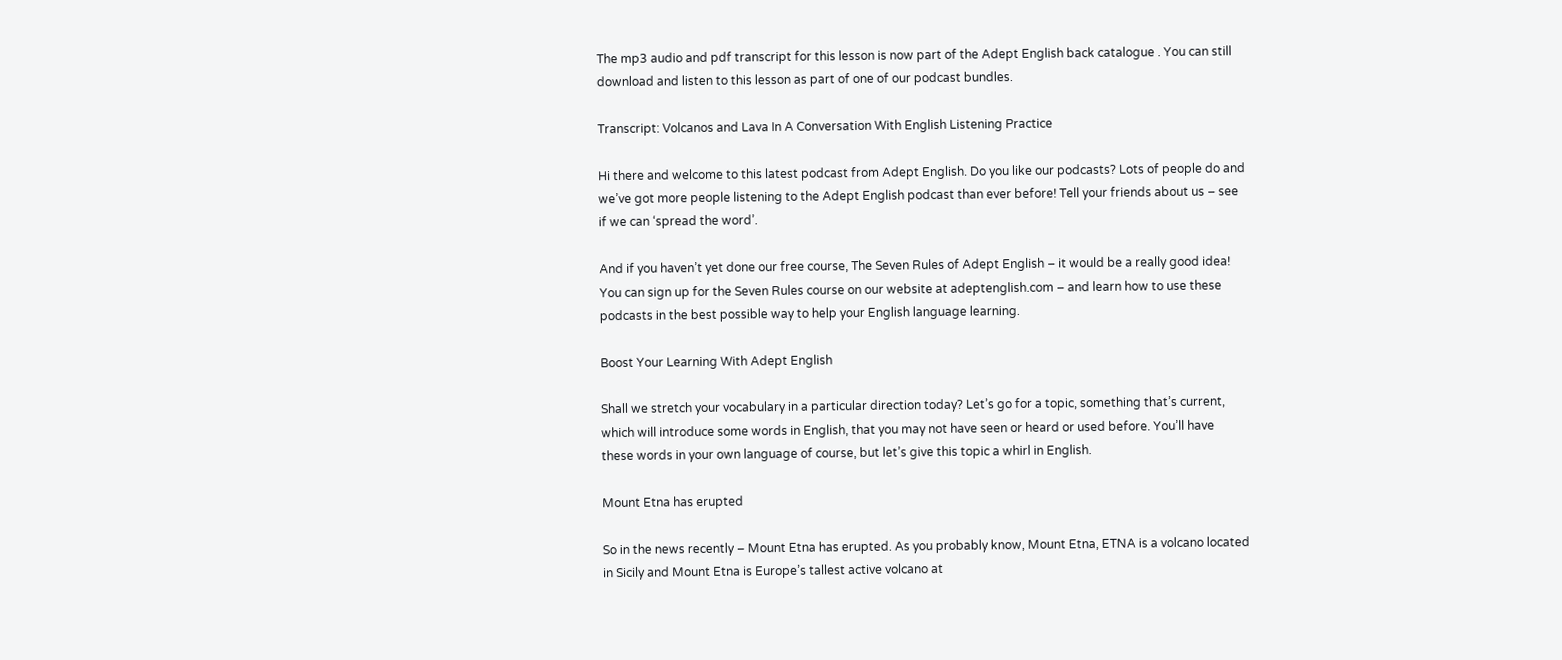The mp3 audio and pdf transcript for this lesson is now part of the Adept English back catalogue . You can still download and listen to this lesson as part of one of our podcast bundles.

Transcript: Volcanos and Lava In A Conversation With English Listening Practice

Hi there and welcome to this latest podcast from Adept English. Do you like our podcasts? Lots of people do and we’ve got more people listening to the Adept English podcast than ever before! Tell your friends about us – see if we can ‘spread the word’.

And if you haven’t yet done our free course, The Seven Rules of Adept English – it would be a really good idea! You can sign up for the Seven Rules course on our website at adeptenglish.com – and learn how to use these podcasts in the best possible way to help your English language learning.

Boost Your Learning With Adept English

Shall we stretch your vocabulary in a particular direction today? Let’s go for a topic, something that’s current, which will introduce some words in English, that you may not have seen or heard or used before. You’ll have these words in your own language of course, but let’s give this topic a whirl in English.

Mount Etna has erupted

So in the news recently – Mount Etna has erupted. As you probably know, Mount Etna, ETNA is a volcano located in Sicily and Mount Etna is Europe’s tallest active volcano at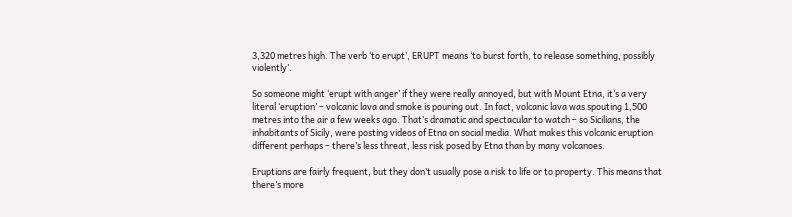3,320 metres high. The verb ‘to erupt’, ERUPT means ‘to burst forth, to release something, possibly violently’.

So someone might ‘erupt with anger’ if they were really annoyed, but with Mount Etna, it’s a very literal ‘eruption’ – volcanic lava and smoke is pouring out. In fact, volcanic lava was spouting 1,500 metres into the air a few weeks ago. That’s dramatic and spectacular to watch – so Sicilians, the inhabitants of Sicily, were posting videos of Etna on social media. What makes this volcanic eruption different perhaps – there’s less threat, less risk posed by Etna than by many volcanoes.

Eruptions are fairly frequent, but they don’t usually pose a risk to life or to property. This means that there’s more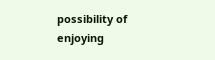possibility of enjoying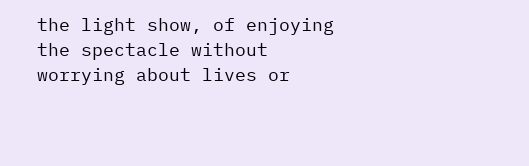the light show, of enjoying the spectacle without worrying about lives or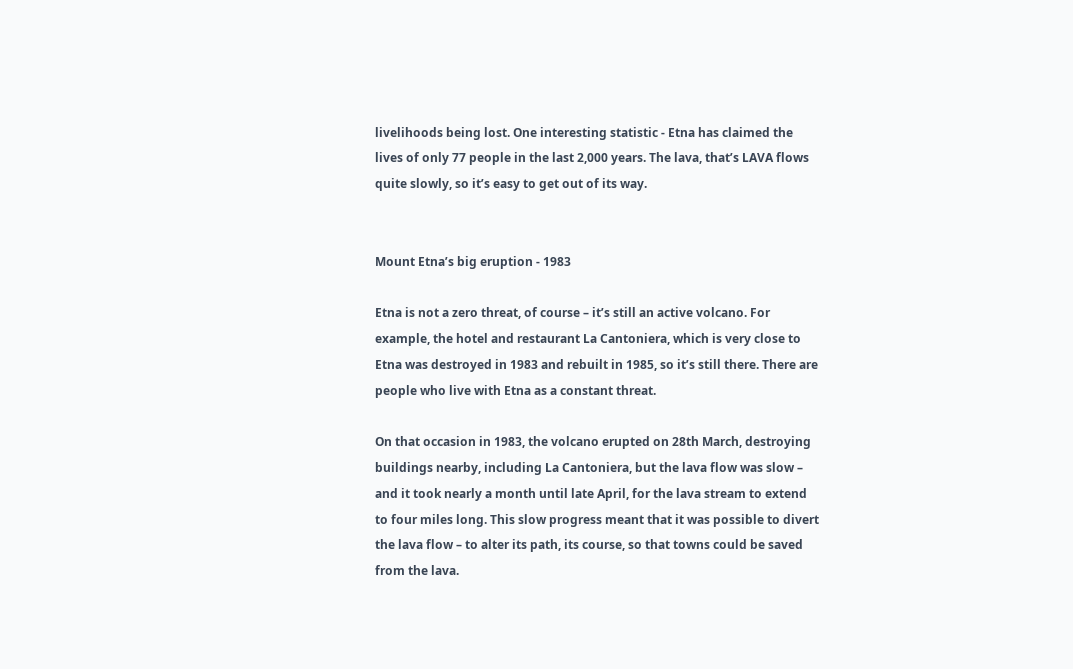livelihoods being lost. One interesting statistic - Etna has claimed the lives of only 77 people in the last 2,000 years. The lava, that’s LAVA flows quite slowly, so it’s easy to get out of its way.


Mount Etna’s big eruption - 1983

Etna is not a zero threat, of course – it’s still an active volcano. For example, the hotel and restaurant La Cantoniera, which is very close to Etna was destroyed in 1983 and rebuilt in 1985, so it’s still there. There are people who live with Etna as a constant threat.

On that occasion in 1983, the volcano erupted on 28th March, destroying buildings nearby, including La Cantoniera, but the lava flow was slow – and it took nearly a month until late April, for the lava stream to extend to four miles long. This slow progress meant that it was possible to divert the lava flow – to alter its path, its course, so that towns could be saved from the lava.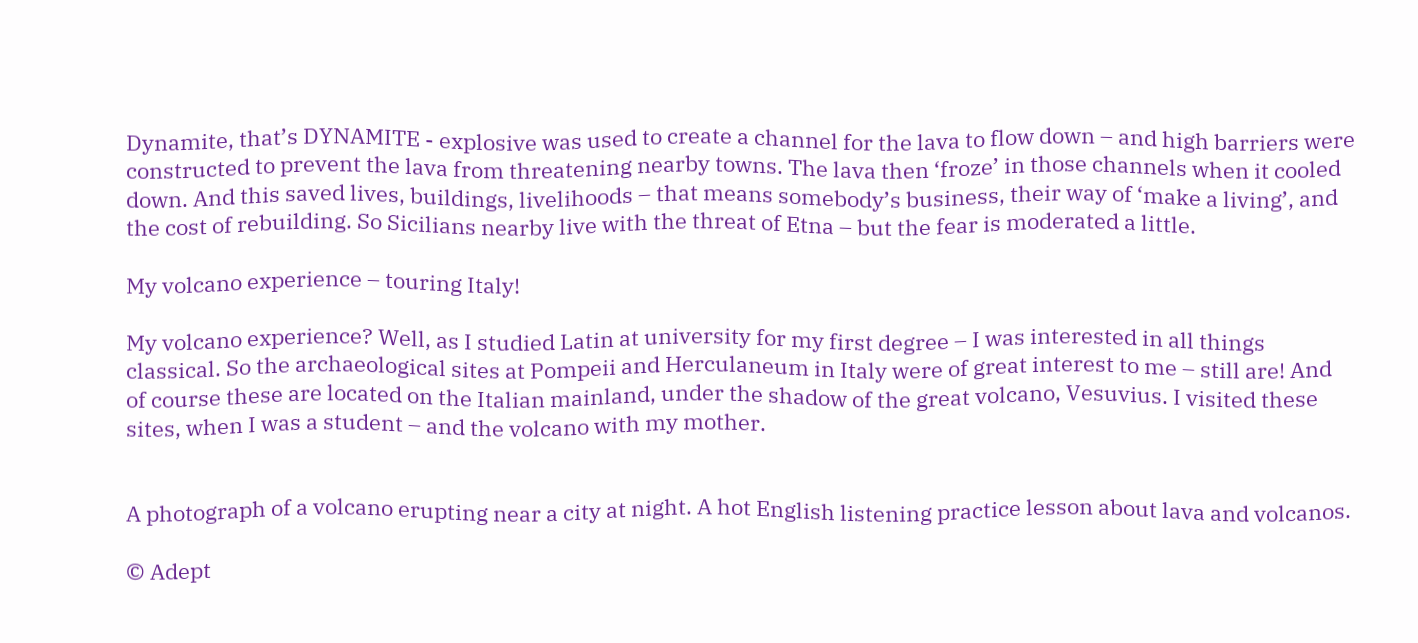Dynamite, that’s DYNAMITE - explosive was used to create a channel for the lava to flow down – and high barriers were constructed to prevent the lava from threatening nearby towns. The lava then ‘froze’ in those channels when it cooled down. And this saved lives, buildings, livelihoods – that means somebody’s business, their way of ‘make a living’, and the cost of rebuilding. So Sicilians nearby live with the threat of Etna – but the fear is moderated a little.

My volcano experience – touring Italy!

My volcano experience? Well, as I studied Latin at university for my first degree – I was interested in all things classical. So the archaeological sites at Pompeii and Herculaneum in Italy were of great interest to me – still are! And of course these are located on the Italian mainland, under the shadow of the great volcano, Vesuvius. I visited these sites, when I was a student – and the volcano with my mother.


A photograph of a volcano erupting near a city at night. A hot English listening practice lesson about lava and volcanos.

© Adept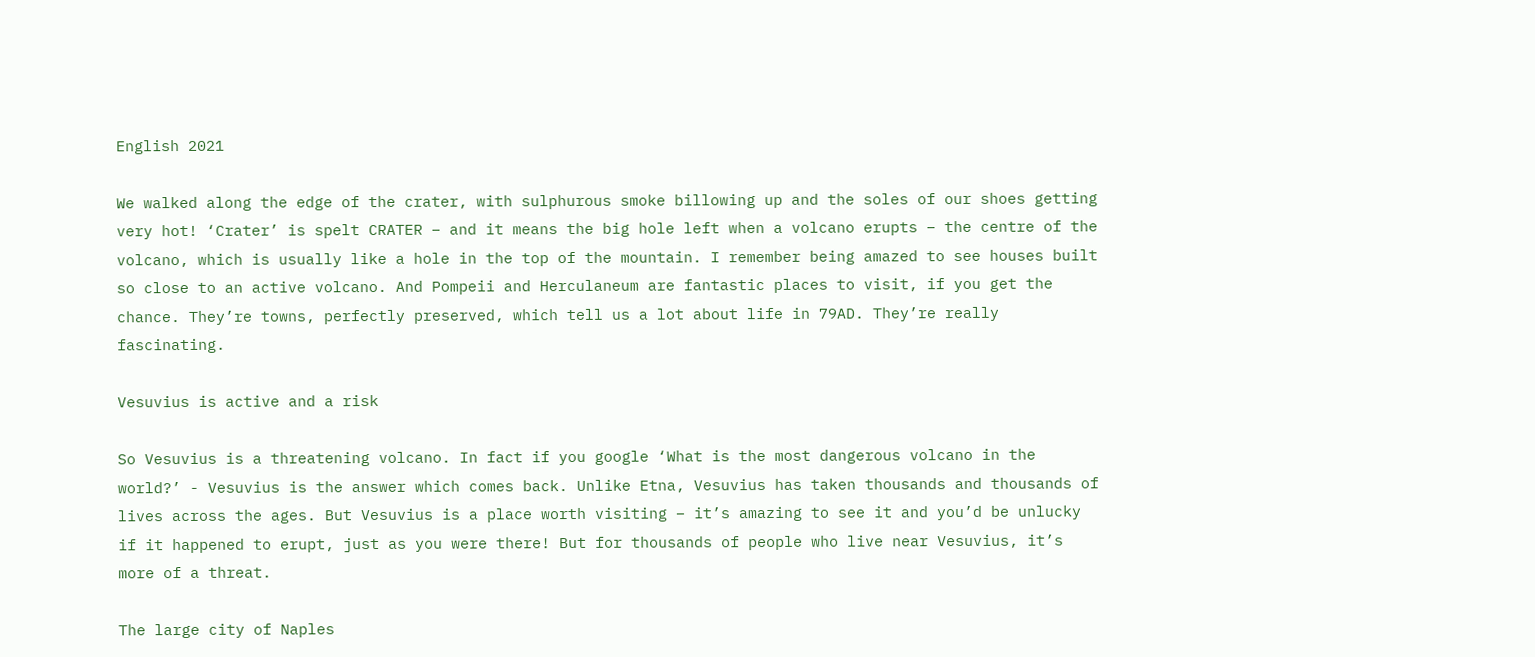English 2021

We walked along the edge of the crater, with sulphurous smoke billowing up and the soles of our shoes getting very hot! ‘Crater’ is spelt CRATER – and it means the big hole left when a volcano erupts – the centre of the volcano, which is usually like a hole in the top of the mountain. I remember being amazed to see houses built so close to an active volcano. And Pompeii and Herculaneum are fantastic places to visit, if you get the chance. They’re towns, perfectly preserved, which tell us a lot about life in 79AD. They’re really fascinating.

Vesuvius is active and a risk

So Vesuvius is a threatening volcano. In fact if you google ‘What is the most dangerous volcano in the world?’ - Vesuvius is the answer which comes back. Unlike Etna, Vesuvius has taken thousands and thousands of lives across the ages. But Vesuvius is a place worth visiting – it’s amazing to see it and you’d be unlucky if it happened to erupt, just as you were there! But for thousands of people who live near Vesuvius, it’s more of a threat.

The large city of Naples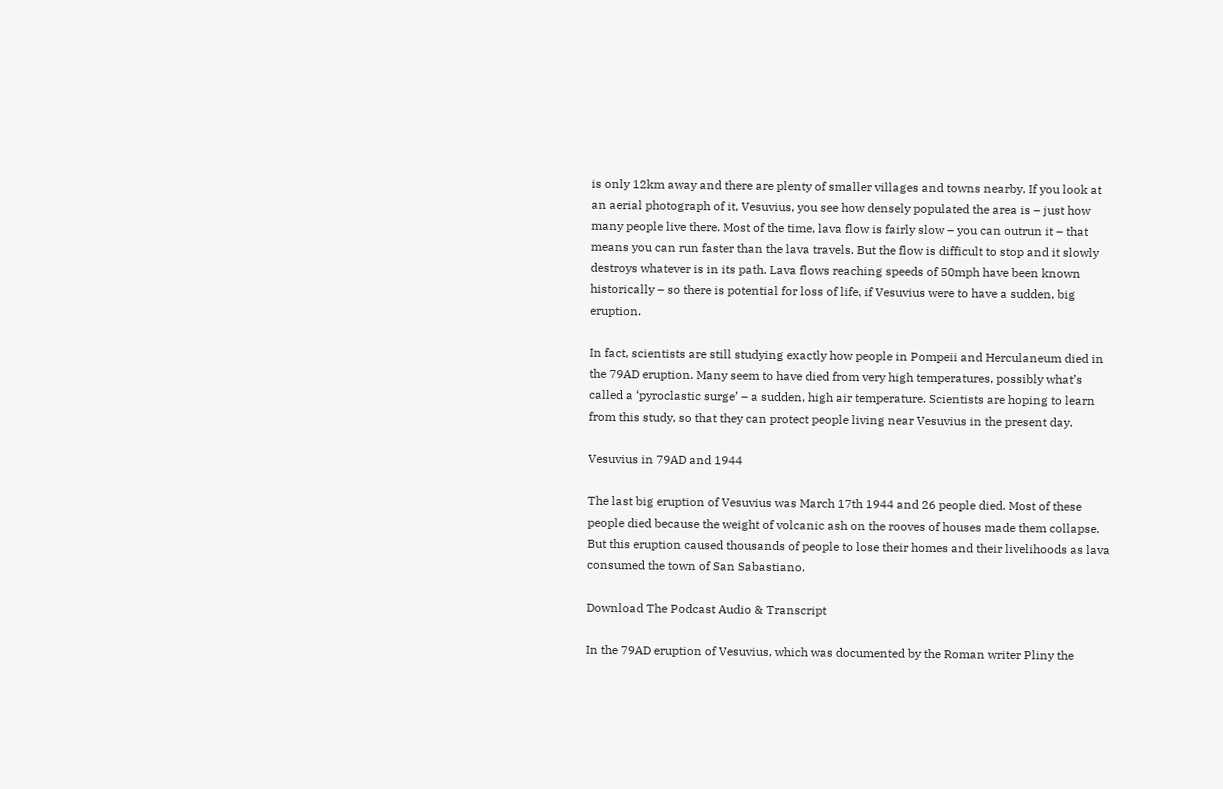is only 12km away and there are plenty of smaller villages and towns nearby. If you look at an aerial photograph of it, Vesuvius, you see how densely populated the area is – just how many people live there. Most of the time, lava flow is fairly slow – you can outrun it – that means you can run faster than the lava travels. But the flow is difficult to stop and it slowly destroys whatever is in its path. Lava flows reaching speeds of 50mph have been known historically – so there is potential for loss of life, if Vesuvius were to have a sudden, big eruption.

In fact, scientists are still studying exactly how people in Pompeii and Herculaneum died in the 79AD eruption. Many seem to have died from very high temperatures, possibly what’s called a ‘pyroclastic surge’ – a sudden, high air temperature. Scientists are hoping to learn from this study, so that they can protect people living near Vesuvius in the present day.

Vesuvius in 79AD and 1944

The last big eruption of Vesuvius was March 17th 1944 and 26 people died. Most of these people died because the weight of volcanic ash on the rooves of houses made them collapse. But this eruption caused thousands of people to lose their homes and their livelihoods as lava consumed the town of San Sabastiano.

Download The Podcast Audio & Transcript

In the 79AD eruption of Vesuvius, which was documented by the Roman writer Pliny the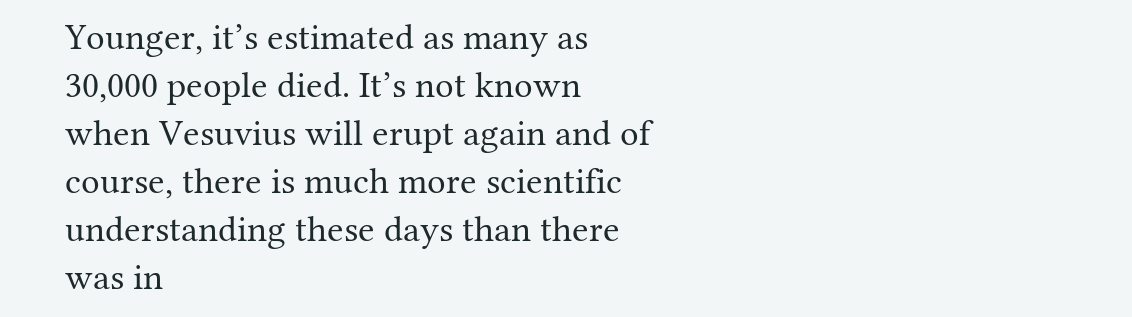Younger, it’s estimated as many as 30,000 people died. It’s not known when Vesuvius will erupt again and of course, there is much more scientific understanding these days than there was in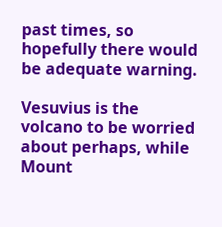past times, so hopefully there would be adequate warning.

Vesuvius is the volcano to be worried about perhaps, while Mount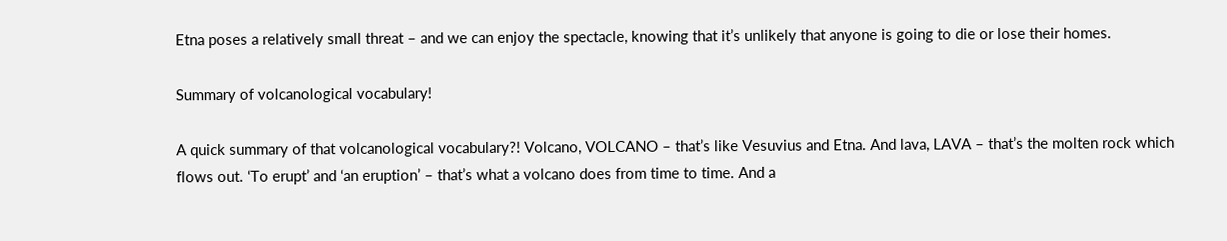Etna poses a relatively small threat – and we can enjoy the spectacle, knowing that it’s unlikely that anyone is going to die or lose their homes.

Summary of volcanological vocabulary!

A quick summary of that volcanological vocabulary?! Volcano, VOLCANO – that’s like Vesuvius and Etna. And lava, LAVA – that’s the molten rock which flows out. ‘To erupt’ and ‘an eruption’ – that’s what a volcano does from time to time. And a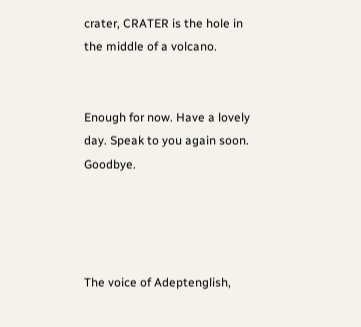crater, CRATER is the hole in the middle of a volcano.


Enough for now. Have a lovely day. Speak to you again soon. Goodbye.




The voice of Adeptenglish,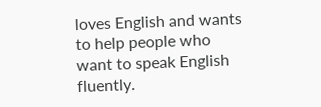loves English and wants to help people who want to speak English fluently.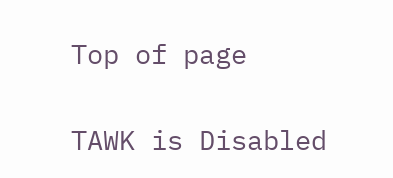Top of page

TAWK is Disabled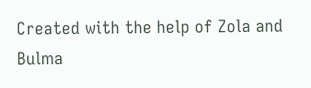Created with the help of Zola and Bulma